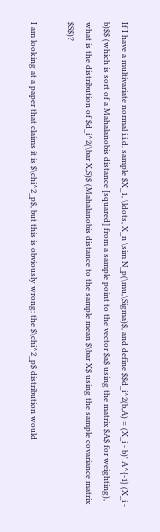If I have a multivariate normal i.i.d. sample $X_1, \ldots, X_n \sim N_p(\mu,\Sigma)$, and define $$d_i^2(b,A) = (X_i - b)' A^{-1} (X_i - b)$$ (which is sort of a Mahalanobis distance [squared] from a sample point to the vector $a$ using the matrix $A$ for weighting), what is the distribution of $d_i^2(\bar X,S)$ (Mahalanobis distance to the sample mean $\bar X$ using the sample covariance matrix $S$)?

I am looking at a paper that claims it is $\chi^2_p$, but this is obviously wrong: the $\chi^2_p$ distribution would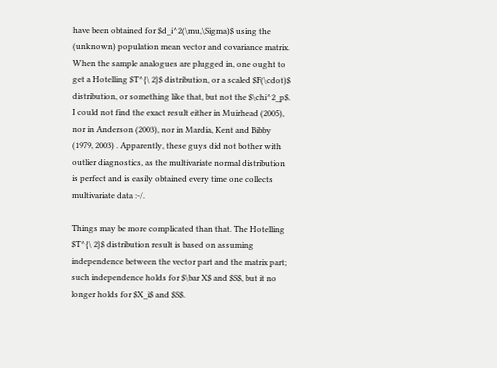have been obtained for $d_i^2(\mu,\Sigma)$ using the (unknown) population mean vector and covariance matrix. When the sample analogues are plugged in, one ought to get a Hotelling $T^{\ 2}$ distribution, or a scaled $F(\cdot)$ distribution, or something like that, but not the $\chi^2_p$. I could not find the exact result either in Muirhead (2005), nor in Anderson (2003), nor in Mardia, Kent and Bibby (1979, 2003) . Apparently, these guys did not bother with outlier diagnostics, as the multivariate normal distribution is perfect and is easily obtained every time one collects multivariate data :-/.

Things may be more complicated than that. The Hotelling $T^{\ 2}$ distribution result is based on assuming independence between the vector part and the matrix part; such independence holds for $\bar X$ and $S$, but it no longer holds for $X_i$ and $S$.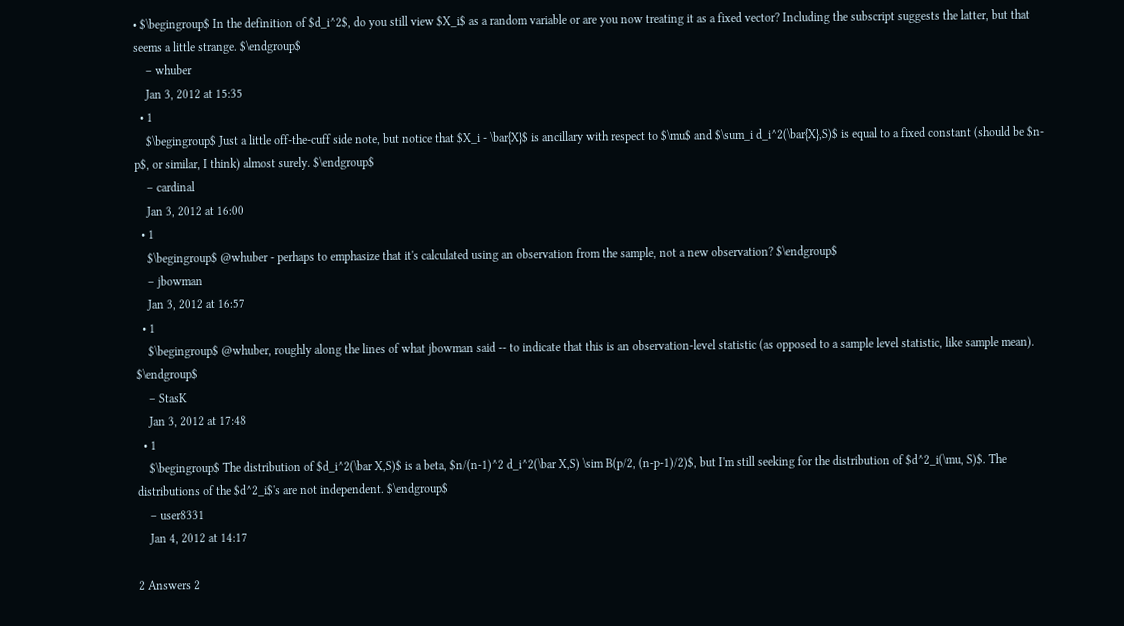• $\begingroup$ In the definition of $d_i^2$, do you still view $X_i$ as a random variable or are you now treating it as a fixed vector? Including the subscript suggests the latter, but that seems a little strange. $\endgroup$
    – whuber
    Jan 3, 2012 at 15:35
  • 1
    $\begingroup$ Just a little off-the-cuff side note, but notice that $X_i - \bar{X}$ is ancillary with respect to $\mu$ and $\sum_i d_i^2(\bar{X},S)$ is equal to a fixed constant (should be $n-p$, or similar, I think) almost surely. $\endgroup$
    – cardinal
    Jan 3, 2012 at 16:00
  • 1
    $\begingroup$ @whuber - perhaps to emphasize that it's calculated using an observation from the sample, not a new observation? $\endgroup$
    – jbowman
    Jan 3, 2012 at 16:57
  • 1
    $\begingroup$ @whuber, roughly along the lines of what jbowman said -- to indicate that this is an observation-level statistic (as opposed to a sample level statistic, like sample mean). $\endgroup$
    – StasK
    Jan 3, 2012 at 17:48
  • 1
    $\begingroup$ The distribution of $d_i^2(\bar X,S)$ is a beta, $n/(n-1)^2 d_i^2(\bar X,S) \sim B(p/2, (n-p-1)/2)$, but I'm still seeking for the distribution of $d^2_i(\mu, S)$. The distributions of the $d^2_i$'s are not independent. $\endgroup$
    – user8331
    Jan 4, 2012 at 14:17

2 Answers 2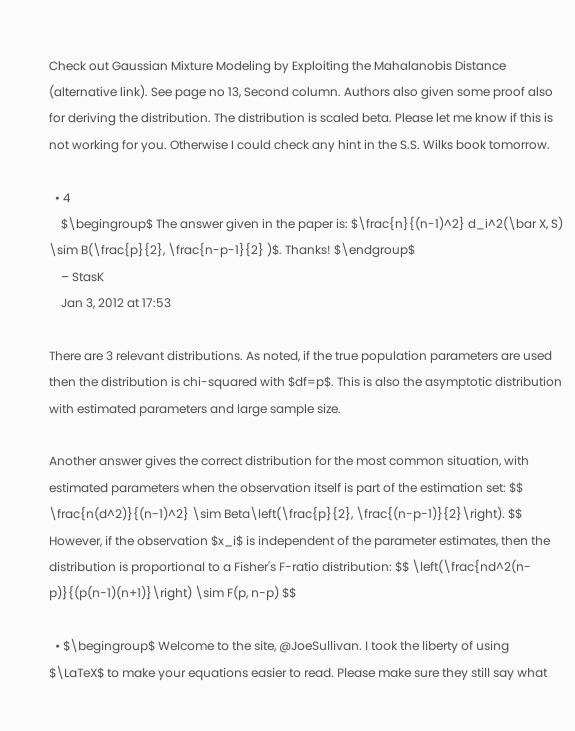Check out Gaussian Mixture Modeling by Exploiting the Mahalanobis Distance (alternative link). See page no 13, Second column. Authors also given some proof also for deriving the distribution. The distribution is scaled beta. Please let me know if this is not working for you. Otherwise I could check any hint in the S.S. Wilks book tomorrow.

  • 4
    $\begingroup$ The answer given in the paper is: $\frac{n}{(n-1)^2} d_i^2(\bar X, S) \sim B(\frac{p}{2}, \frac{n-p-1}{2} )$. Thanks! $\endgroup$
    – StasK
    Jan 3, 2012 at 17:53

There are 3 relevant distributions. As noted, if the true population parameters are used then the distribution is chi-squared with $df=p$. This is also the asymptotic distribution with estimated parameters and large sample size.

Another answer gives the correct distribution for the most common situation, with estimated parameters when the observation itself is part of the estimation set: $$ \frac{n(d^2)}{(n-1)^2} \sim Beta\left(\frac{p}{2}, \frac{(n-p-1)}{2}\right). $$ However, if the observation $x_i$ is independent of the parameter estimates, then the distribution is proportional to a Fisher's F-ratio distribution: $$ \left(\frac{nd^2(n-p)}{(p(n-1)(n+1)}\right) \sim F(p, n-p) $$

  • $\begingroup$ Welcome to the site, @JoeSullivan. I took the liberty of using $\LaTeX$ to make your equations easier to read. Please make sure they still say what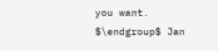you want. $\endgroup$ Jan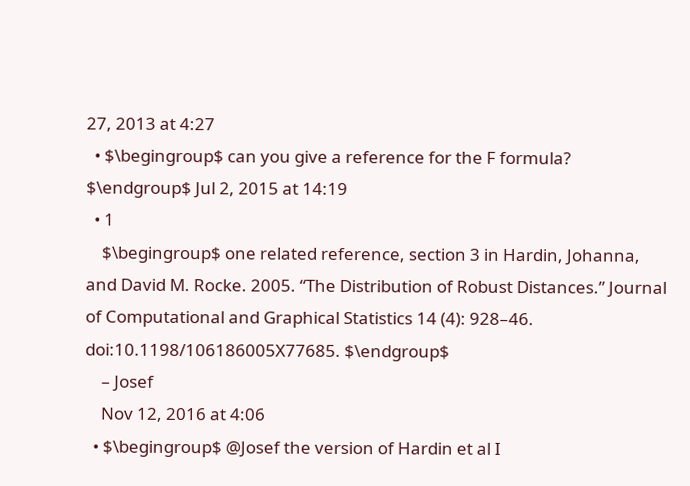27, 2013 at 4:27
  • $\begingroup$ can you give a reference for the F formula? $\endgroup$ Jul 2, 2015 at 14:19
  • 1
    $\begingroup$ one related reference, section 3 in Hardin, Johanna, and David M. Rocke. 2005. “The Distribution of Robust Distances.” Journal of Computational and Graphical Statistics 14 (4): 928–46. doi:10.1198/106186005X77685. $\endgroup$
    – Josef
    Nov 12, 2016 at 4:06
  • $\begingroup$ @Josef the version of Hardin et al I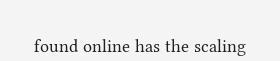found online has the scaling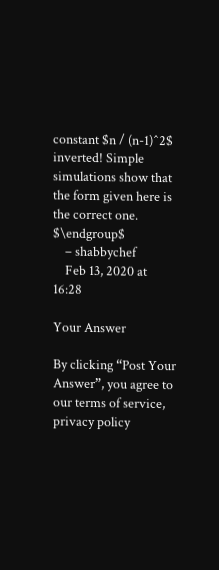constant $n / (n-1)^2$ inverted! Simple simulations show that the form given here is the correct one. $\endgroup$
    – shabbychef
    Feb 13, 2020 at 16:28

Your Answer

By clicking “Post Your Answer”, you agree to our terms of service, privacy policy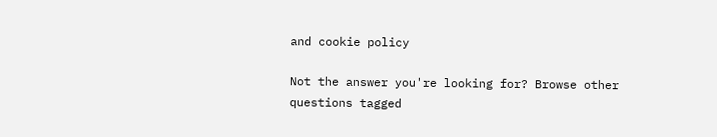and cookie policy

Not the answer you're looking for? Browse other questions tagged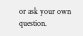or ask your own question.